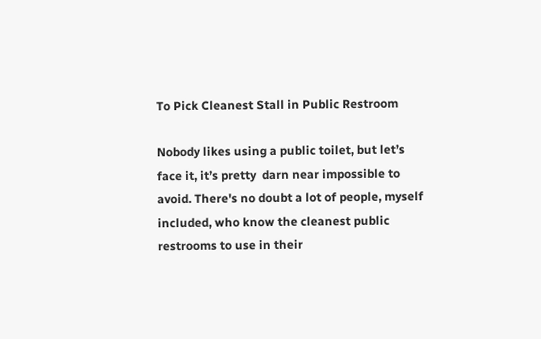To Pick Cleanest Stall in Public Restroom

Nobody likes using a public toilet, but let’s face it, it’s pretty  darn near impossible to avoid. There's no doubt a lot of people, myself  included, who know the cleanest public restrooms to use in their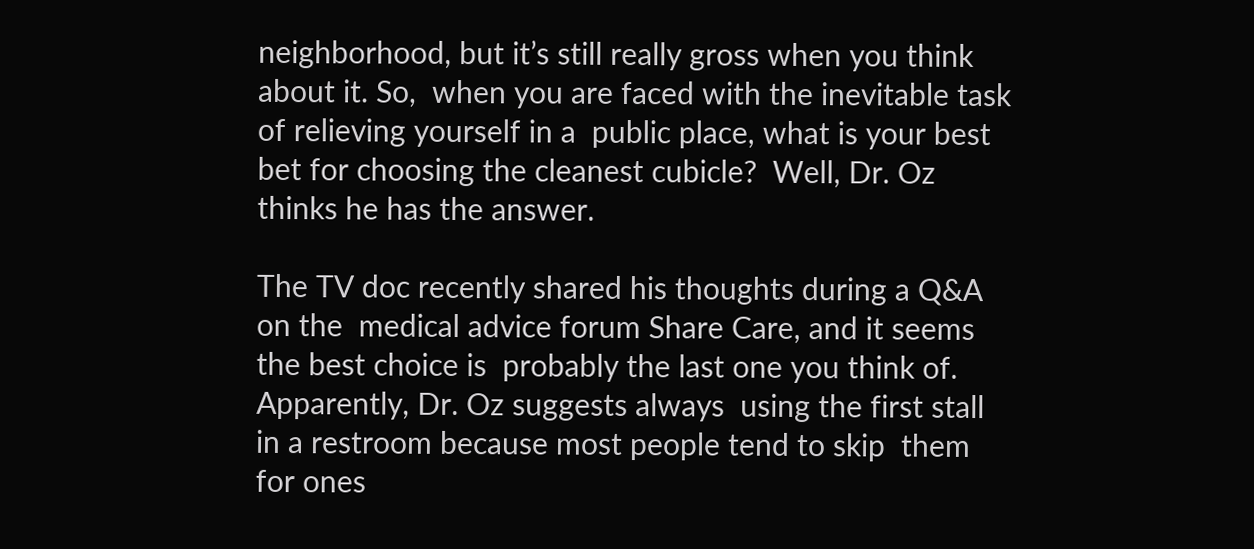neighborhood, but it’s still really gross when you think about it. So,  when you are faced with the inevitable task of relieving yourself in a  public place, what is your best bet for choosing the cleanest cubicle?  Well, Dr. Oz thinks he has the answer.

The TV doc recently shared his thoughts during a Q&A on the  medical advice forum Share Care, and it seems the best choice is  probably the last one you think of. Apparently, Dr. Oz suggests always  using the first stall in a restroom because most people tend to skip  them for ones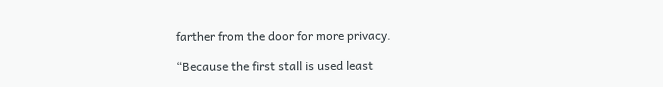farther from the door for more privacy.

“Because the first stall is used least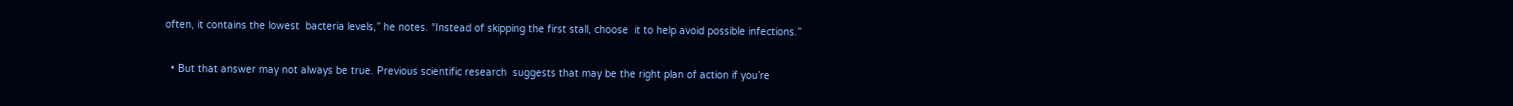often, it contains the lowest  bacteria levels,” he notes. “Instead of skipping the first stall, choose  it to help avoid possible infections.”

  • But that answer may not always be true. Previous scientific research  suggests that may be the right plan of action if you’re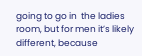going to go in  the ladies room, but for men it’s likely different, because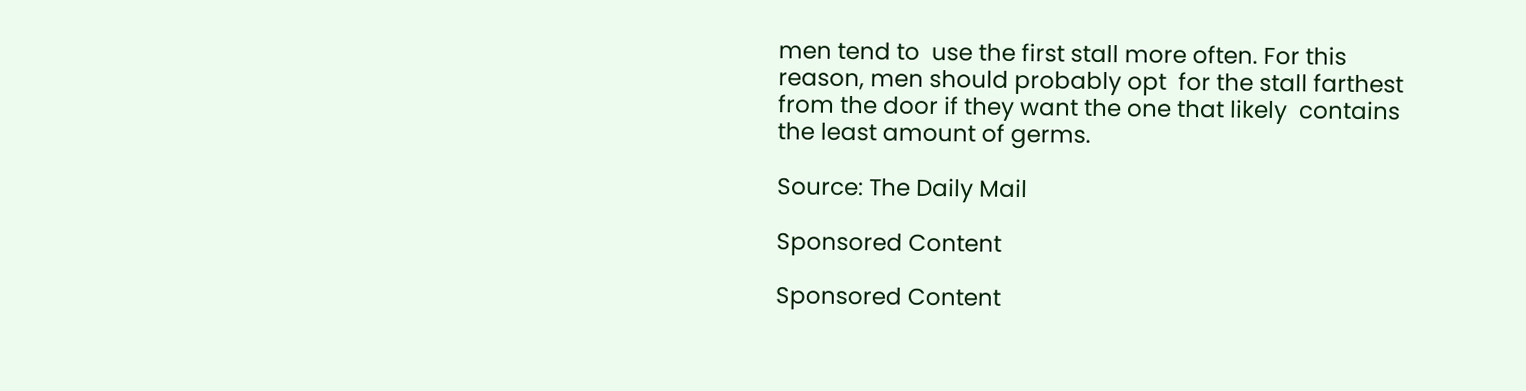men tend to  use the first stall more often. For this reason, men should probably opt  for the stall farthest from the door if they want the one that likely  contains the least amount of germs.

Source: The Daily Mail

Sponsored Content

Sponsored Content